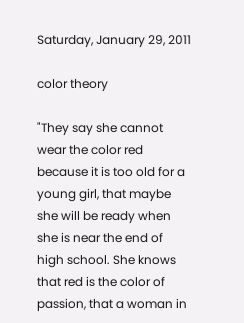Saturday, January 29, 2011

color theory

"They say she cannot wear the color red because it is too old for a young girl, that maybe she will be ready when she is near the end of high school. She knows that red is the color of passion, that a woman in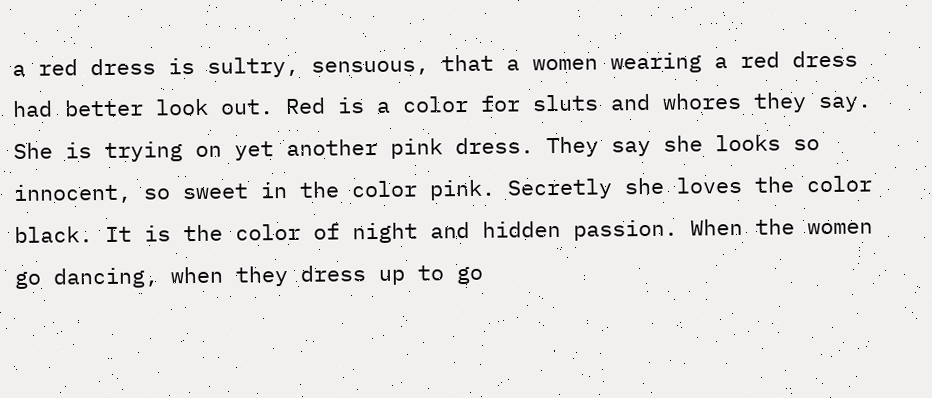a red dress is sultry, sensuous, that a women wearing a red dress had better look out. Red is a color for sluts and whores they say.  She is trying on yet another pink dress. They say she looks so innocent, so sweet in the color pink. Secretly she loves the color black. It is the color of night and hidden passion. When the women go dancing, when they dress up to go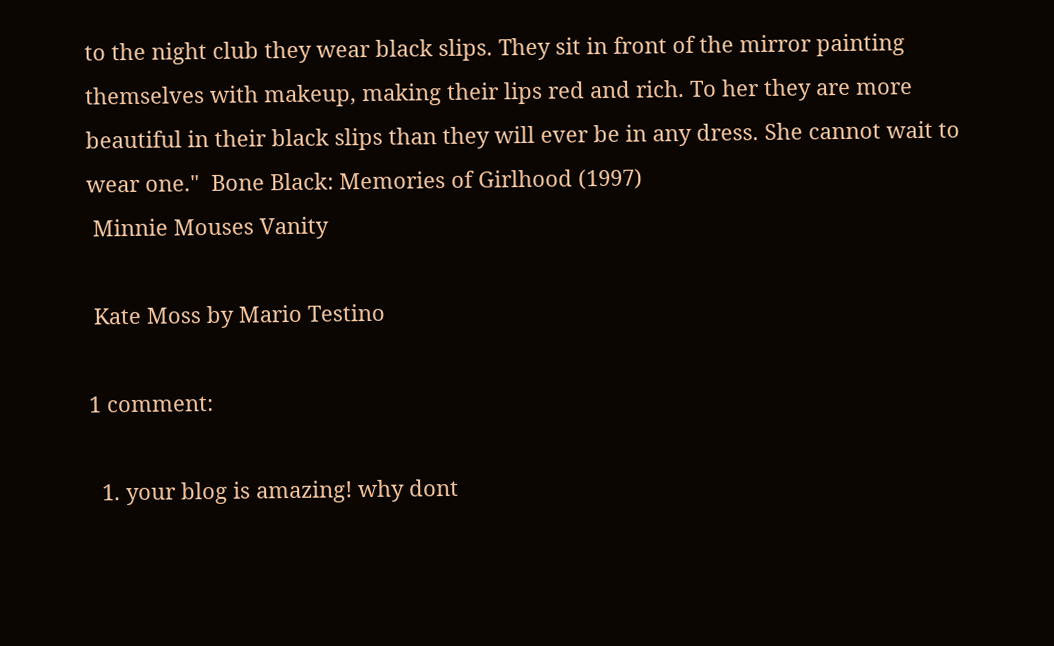to the night club they wear black slips. They sit in front of the mirror painting themselves with makeup, making their lips red and rich. To her they are more beautiful in their black slips than they will ever be in any dress. She cannot wait to wear one."  Bone Black: Memories of Girlhood (1997)
 Minnie Mouses Vanity

 Kate Moss by Mario Testino

1 comment:

  1. your blog is amazing! why dont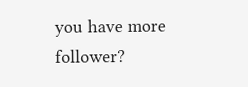you have more follower?